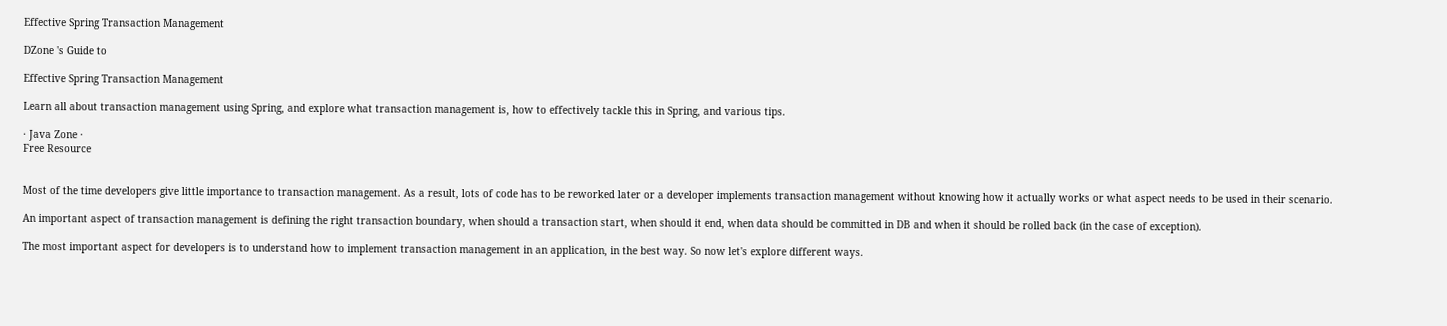Effective Spring Transaction Management

DZone 's Guide to

Effective Spring Transaction Management

Learn all about transaction management using Spring, and explore what transaction management is, how to effectively tackle this in Spring, and various tips.

· Java Zone ·
Free Resource


Most of the time developers give little importance to transaction management. As a result, lots of code has to be reworked later or a developer implements transaction management without knowing how it actually works or what aspect needs to be used in their scenario.

An important aspect of transaction management is defining the right transaction boundary, when should a transaction start, when should it end, when data should be committed in DB and when it should be rolled back (in the case of exception).

The most important aspect for developers is to understand how to implement transaction management in an application, in the best way. So now let's explore different ways.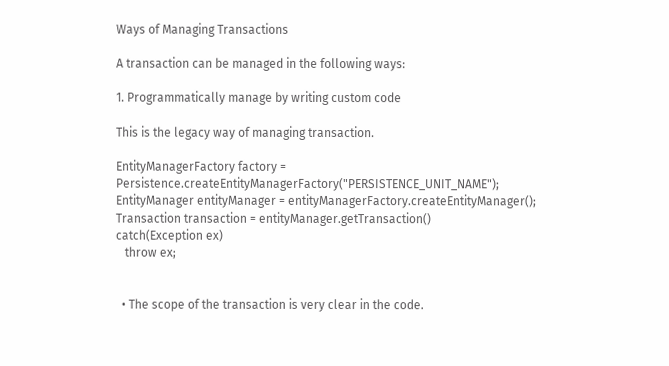Ways of Managing Transactions

A transaction can be managed in the following ways:

1. Programmatically manage by writing custom code

This is the legacy way of managing transaction.

EntityManagerFactory factory = Persistence.createEntityManagerFactory("PERSISTENCE_UNIT_NAME");                                       EntityManager entityManager = entityManagerFactory.createEntityManager();
Transaction transaction = entityManager.getTransaction()
catch(Exception ex)
   throw ex;


  • The scope of the transaction is very clear in the code.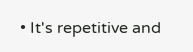• It's repetitive and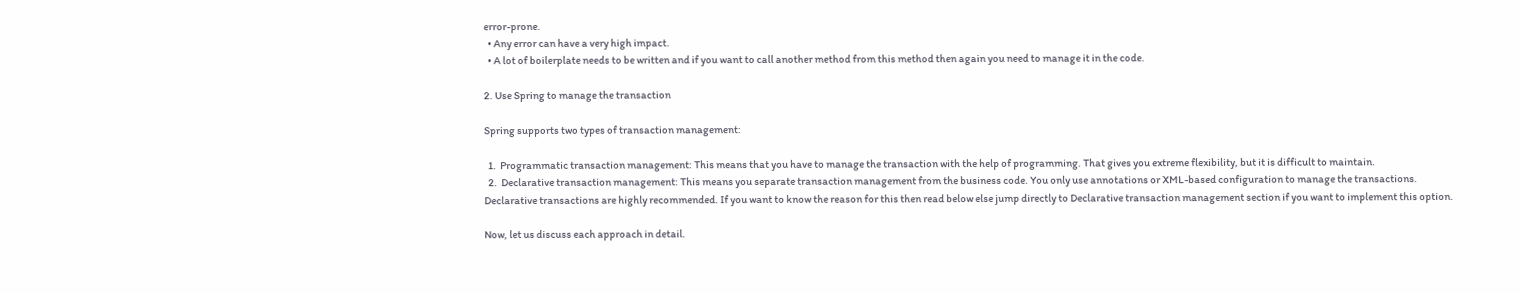error-prone.
  • Any error can have a very high impact.
  • A lot of boilerplate needs to be written and if you want to call another method from this method then again you need to manage it in the code.

2. Use Spring to manage the transaction

Spring supports two types of transaction management:

  1.  Programmatic transaction management: This means that you have to manage the transaction with the help of programming. That gives you extreme flexibility, but it is difficult to maintain.
  2.  Declarative transaction management: This means you separate transaction management from the business code. You only use annotations or XML-based configuration to manage the transactions.
Declarative transactions are highly recommended. If you want to know the reason for this then read below else jump directly to Declarative transaction management section if you want to implement this option.

Now, let us discuss each approach in detail.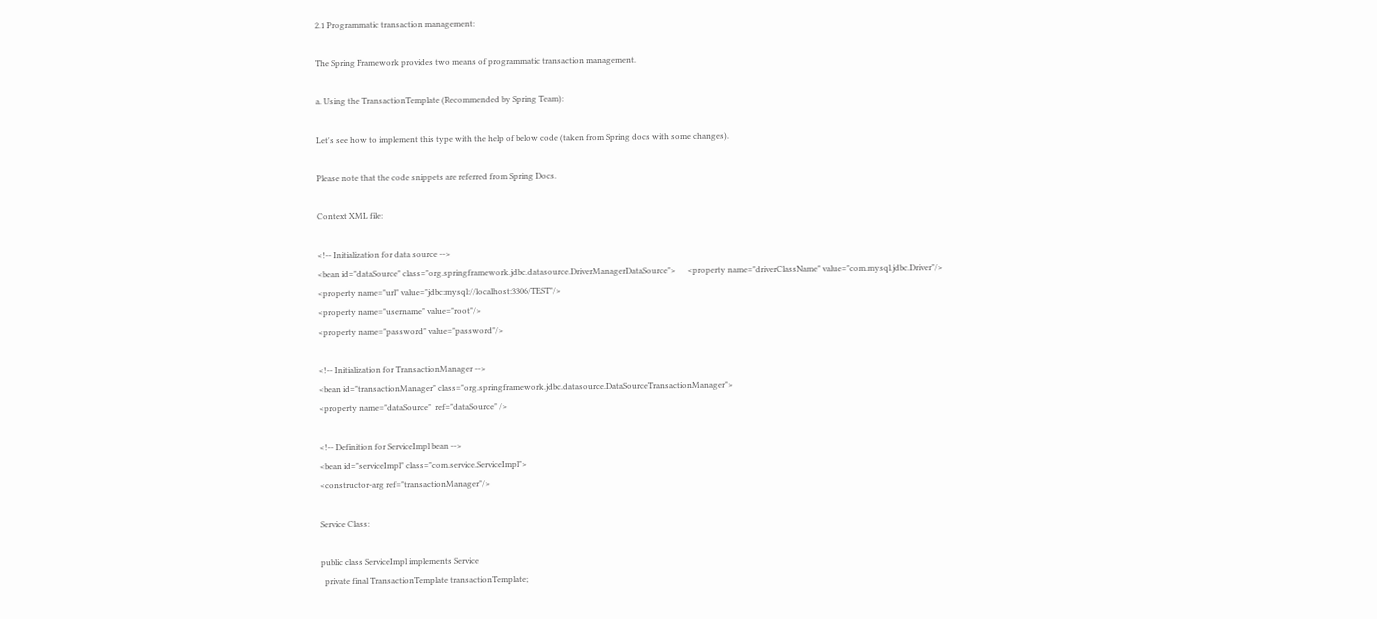2.1 Programmatic transaction management:

The Spring Framework provides two means of programmatic transaction management.

a. Using the TransactionTemplate (Recommended by Spring Team):

Let's see how to implement this type with the help of below code (taken from Spring docs with some changes).

Please note that the code snippets are referred from Spring Docs.

Context XML file:

<!-- Initialization for data source -->
<bean id="dataSource" class="org.springframework.jdbc.datasource.DriverManagerDataSource">      <property name="driverClassName" value="com.mysql.jdbc.Driver"/>
<property name="url" value="jdbc:mysql://localhost:3306/TEST"/>
<property name="username" value="root"/>
<property name="password" value="password"/>

<!-- Initialization for TransactionManager -->
<bean id="transactionManager" class="org.springframework.jdbc.datasource.DataSourceTransactionManager">
<property name="dataSource"  ref="dataSource" />

<!-- Definition for ServiceImpl bean -->
<bean id="serviceImpl" class="com.service.ServiceImpl">
<constructor-arg ref="transactionManager"/>

Service Class:

public class ServiceImpl implements Service
  private final TransactionTemplate transactionTemplate;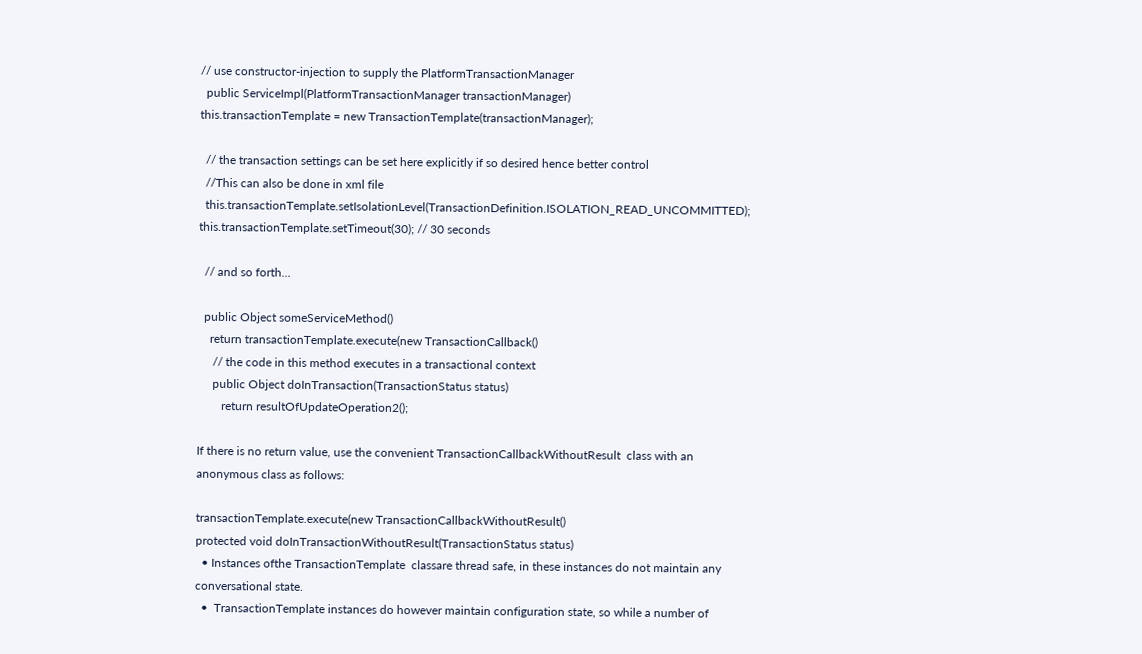// use constructor-injection to supply the PlatformTransactionManager
  public ServiceImpl(PlatformTransactionManager transactionManager)
this.transactionTemplate = new TransactionTemplate(transactionManager);

  // the transaction settings can be set here explicitly if so desired hence better control
  //This can also be done in xml file
  this.transactionTemplate.setIsolationLevel(TransactionDefinition.ISOLATION_READ_UNCOMMITTED);                   this.transactionTemplate.setTimeout(30); // 30 seconds

  // and so forth...

  public Object someServiceMethod()
    return transactionTemplate.execute(new TransactionCallback()
     // the code in this method executes in a transactional context
     public Object doInTransaction(TransactionStatus status)
        return resultOfUpdateOperation2();

If there is no return value, use the convenient TransactionCallbackWithoutResult  class with an anonymous class as follows:

transactionTemplate.execute(new TransactionCallbackWithoutResult()
protected void doInTransactionWithoutResult(TransactionStatus status)
  • Instances ofthe TransactionTemplate  classare thread safe, in these instances do not maintain any conversational state.
  •  TransactionTemplate instances do however maintain configuration state, so while a number of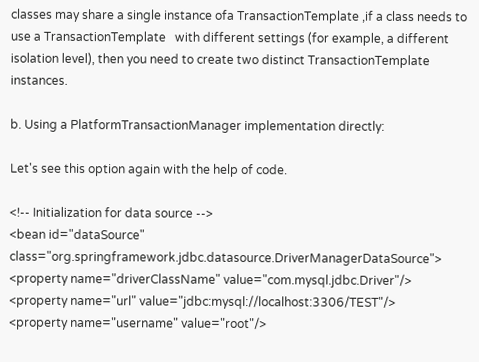classes may share a single instance ofa TransactionTemplate ,if a class needs to use a TransactionTemplate   with different settings (for example, a different isolation level), then you need to create two distinct TransactionTemplate instances.

b. Using a PlatformTransactionManager implementation directly:

Let's see this option again with the help of code.

<!-- Initialization for data source -->
<bean id="dataSource" class="org.springframework.jdbc.datasource.DriverManagerDataSource">
<property name="driverClassName" value="com.mysql.jdbc.Driver"/>
<property name="url" value="jdbc:mysql://localhost:3306/TEST"/>
<property name="username" value="root"/>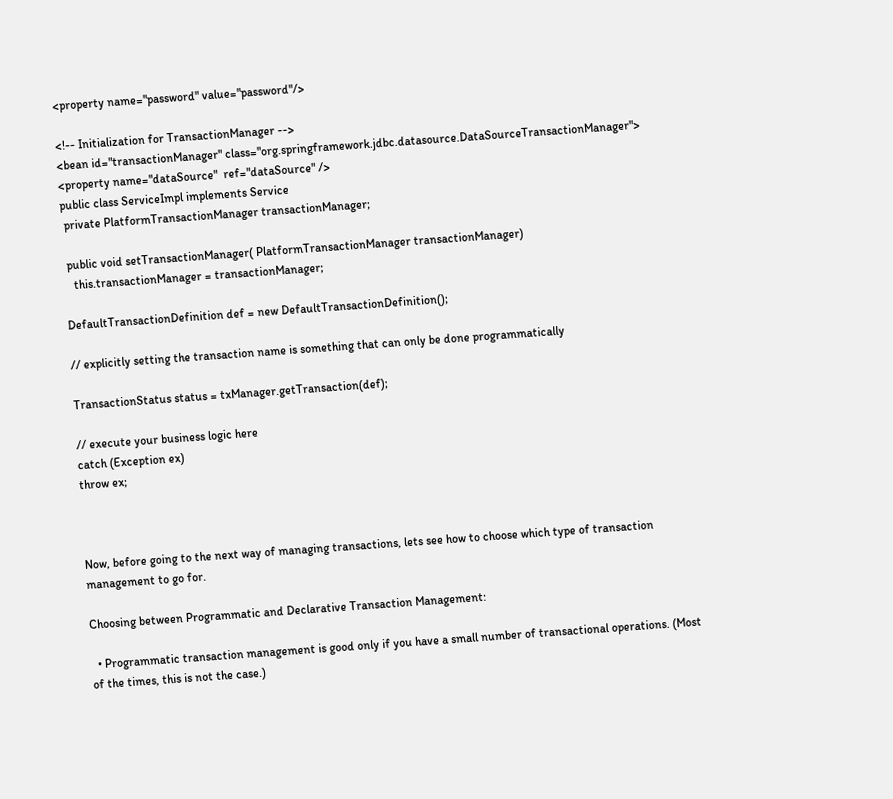<property name="password" value="password"/>

<!-- Initialization for TransactionManager -->
<bean id="transactionManager" class="org.springframework.jdbc.datasource.DataSourceTransactionManager">
<property name="dataSource"  ref="dataSource" />
public class ServiceImpl implements Service
 private PlatformTransactionManager transactionManager;

 public void setTransactionManager( PlatformTransactionManager transactionManager)
   this.transactionManager = transactionManager;

DefaultTransactionDefinition def = new DefaultTransactionDefinition();

// explicitly setting the transaction name is something that can only be done programmatically

TransactionStatus status = txManager.getTransaction(def);

// execute your business logic here
catch (Exception ex)
throw ex;



Now, before going to the next way of managing transactions, lets see how to choose which type of transaction management to go for.

Choosing between Programmatic and Declarative Transaction Management:

  • Programmatic transaction management is good only if you have a small number of transactional operations. (Most of the times, this is not the case.)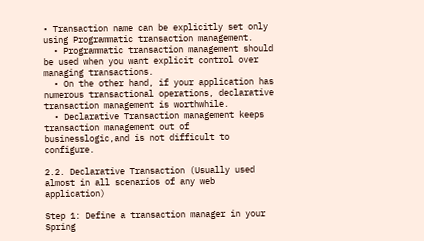• Transaction name can be explicitly set only using Programmatic transaction management.
  • Programmatic transaction management should be used when you want explicit control over managing transactions.
  • On the other hand, if your application has numerous transactional operations, declarative transaction management is worthwhile.
  • Declarative Transaction management keeps transaction management out of businesslogic,and is not difficult to configure.

2.2. Declarative Transaction (Usually used almost in all scenarios of any web application)

Step 1: Define a transaction manager in your Spring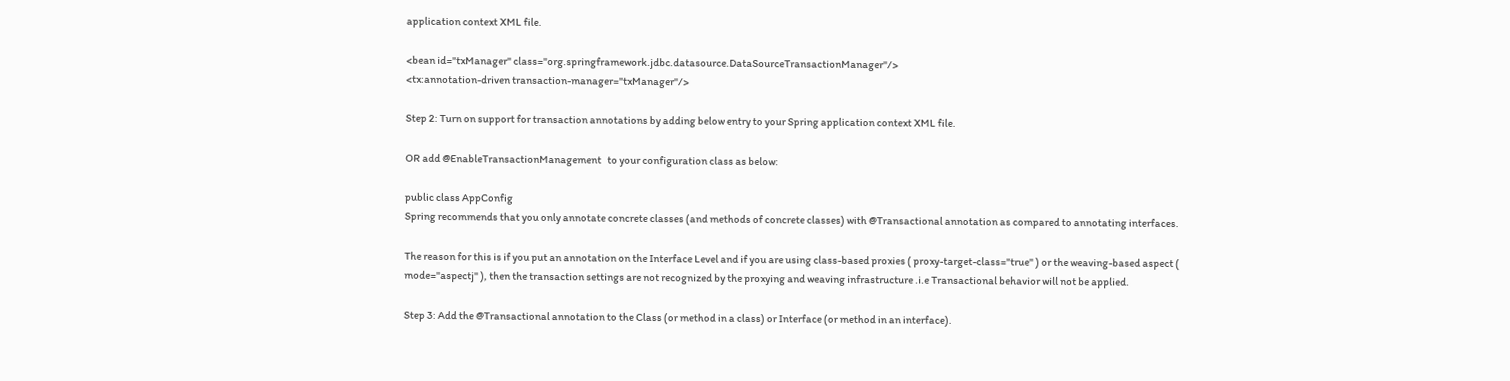application context XML file.

<bean id="txManager" class="org.springframework.jdbc.datasource.DataSourceTransactionManager"/>
<tx:annotation-driven transaction-manager="txManager"/>

Step 2: Turn on support for transaction annotations by adding below entry to your Spring application context XML file.

OR add @EnableTransactionManagement   to your configuration class as below:

public class AppConfig
Spring recommends that you only annotate concrete classes (and methods of concrete classes) with @Transactional annotation as compared to annotating interfaces.

The reason for this is if you put an annotation on the Interface Level and if you are using class-based proxies ( proxy-target-class="true" ) or the weaving-based aspect ( mode="aspectj" ), then the transaction settings are not recognized by the proxying and weaving infrastructure .i.e Transactional behavior will not be applied.

Step 3: Add the @Transactional annotation to the Class (or method in a class) or Interface (or method in an interface).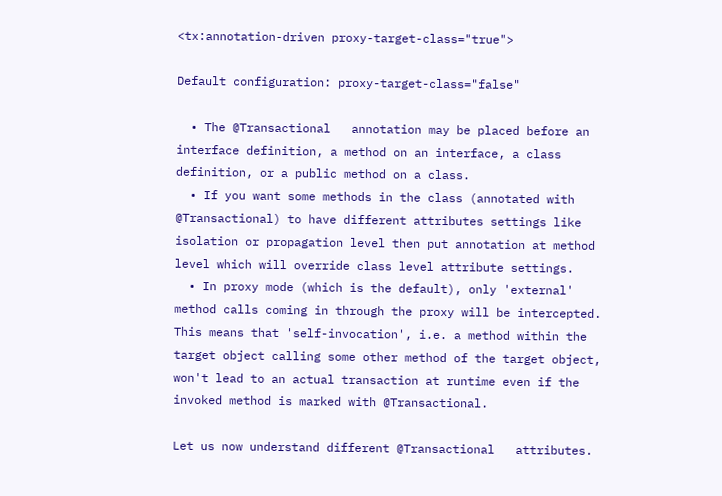<tx:annotation-driven proxy-target-class="true">

Default configuration: proxy-target-class="false"

  • The @Transactional   annotation may be placed before an interface definition, a method on an interface, a class definition, or a public method on a class.
  • If you want some methods in the class (annotated with  @Transactional) to have different attributes settings like isolation or propagation level then put annotation at method level which will override class level attribute settings.
  • In proxy mode (which is the default), only 'external' method calls coming in through the proxy will be intercepted. This means that 'self-invocation', i.e. a method within the target object calling some other method of the target object, won't lead to an actual transaction at runtime even if the invoked method is marked with @Transactional.

Let us now understand different @Transactional   attributes.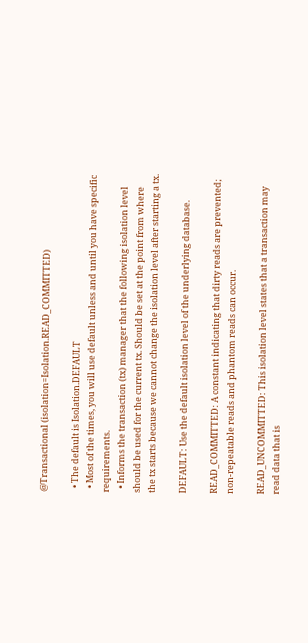@Transactional (isolation=Isolation.READ_COMMITTED)

  • The default is Isolation.DEFAULT
  • Most of the times, you will use default unless and until you have specific requirements.
  • Informs the transaction (tx) manager that the following isolation level should be used for the current tx. Should be set at the point from where the tx starts because we cannot change the isolation level after starting a tx.

DEFAULT: Use the default isolation level of the underlying database.

READ_COMMITTED: A constant indicating that dirty reads are prevented; non-repeatable reads and phantom reads can occur.

READ_UNCOMMITTED: This isolation level states that a transaction may read data that is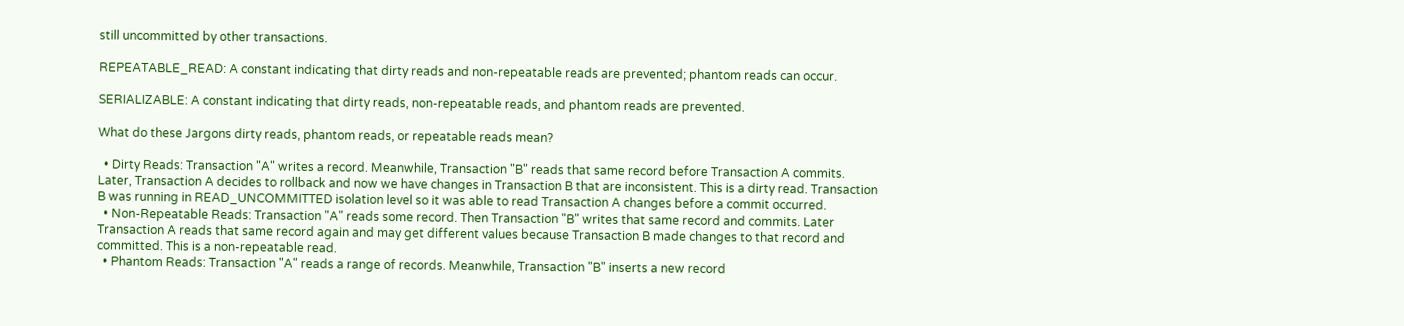still uncommitted by other transactions.

REPEATABLE_READ: A constant indicating that dirty reads and non-repeatable reads are prevented; phantom reads can occur.

SERIALIZABLE: A constant indicating that dirty reads, non-repeatable reads, and phantom reads are prevented.

What do these Jargons dirty reads, phantom reads, or repeatable reads mean?

  • Dirty Reads: Transaction "A" writes a record. Meanwhile, Transaction "B" reads that same record before Transaction A commits. Later, Transaction A decides to rollback and now we have changes in Transaction B that are inconsistent. This is a dirty read. Transaction B was running in READ_UNCOMMITTED isolation level so it was able to read Transaction A changes before a commit occurred.
  • Non-Repeatable Reads: Transaction "A" reads some record. Then Transaction "B" writes that same record and commits. Later Transaction A reads that same record again and may get different values because Transaction B made changes to that record and committed. This is a non-repeatable read.
  • Phantom Reads: Transaction "A" reads a range of records. Meanwhile, Transaction "B" inserts a new record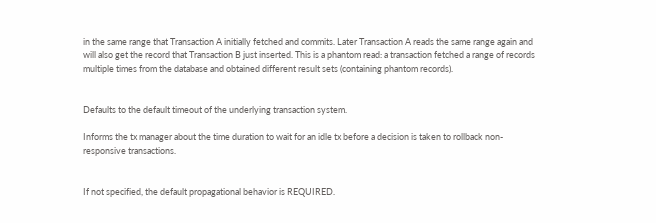in the same range that Transaction A initially fetched and commits. Later Transaction A reads the same range again and will also get the record that Transaction B just inserted. This is a phantom read: a transaction fetched a range of records multiple times from the database and obtained different result sets (containing phantom records).


Defaults to the default timeout of the underlying transaction system.

Informs the tx manager about the time duration to wait for an idle tx before a decision is taken to rollback non-responsive transactions.


If not specified, the default propagational behavior is REQUIRED.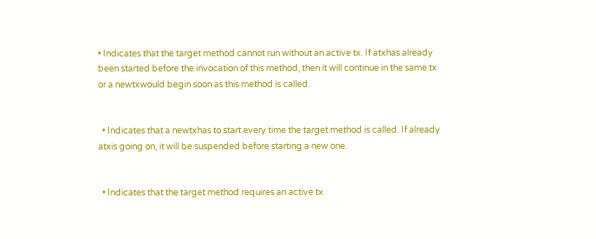• Indicates that the target method cannot run without an active tx. If atxhas already been started before the invocation of this method, then it will continue in the same tx or a newtxwould begin soon as this method is called.


  • Indicates that a newtxhas to start every time the target method is called. If already atxis going on, it will be suspended before starting a new one.


  • Indicates that the target method requires an active tx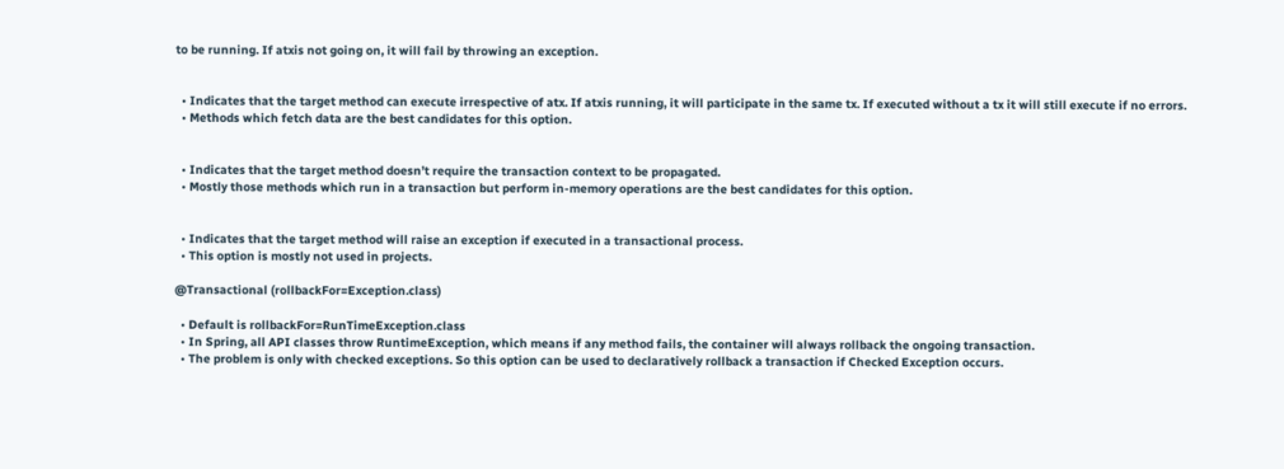to be running. If atxis not going on, it will fail by throwing an exception.


  • Indicates that the target method can execute irrespective of atx. If atxis running, it will participate in the same tx. If executed without a tx it will still execute if no errors.
  • Methods which fetch data are the best candidates for this option.


  • Indicates that the target method doesn’t require the transaction context to be propagated.
  • Mostly those methods which run in a transaction but perform in-memory operations are the best candidates for this option.


  • Indicates that the target method will raise an exception if executed in a transactional process.
  • This option is mostly not used in projects.

@Transactional (rollbackFor=Exception.class)

  • Default is rollbackFor=RunTimeException.class
  • In Spring, all API classes throw RuntimeException, which means if any method fails, the container will always rollback the ongoing transaction.
  • The problem is only with checked exceptions. So this option can be used to declaratively rollback a transaction if Checked Exception occurs.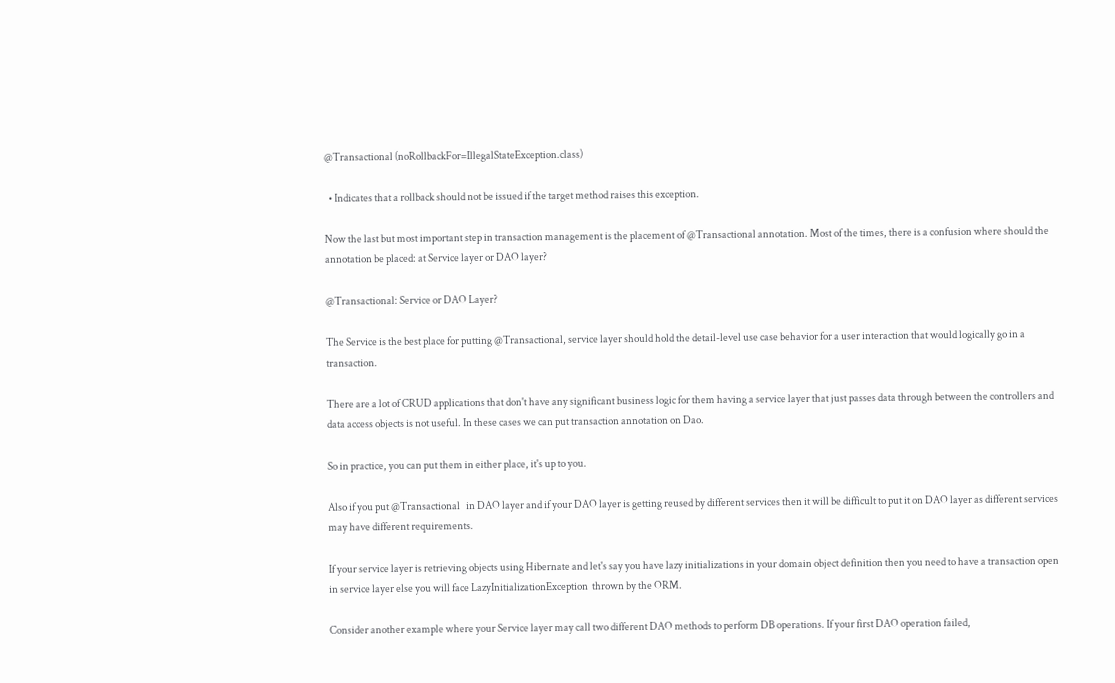@Transactional (noRollbackFor=IllegalStateException.class)

  • Indicates that a rollback should not be issued if the target method raises this exception.

Now the last but most important step in transaction management is the placement of @Transactional annotation. Most of the times, there is a confusion where should the annotation be placed: at Service layer or DAO layer?

@Transactional: Service or DAO Layer?

The Service is the best place for putting @Transactional, service layer should hold the detail-level use case behavior for a user interaction that would logically go in a transaction.

There are a lot of CRUD applications that don't have any significant business logic for them having a service layer that just passes data through between the controllers and data access objects is not useful. In these cases we can put transaction annotation on Dao.

So in practice, you can put them in either place, it's up to you.

Also if you put @Transactional   in DAO layer and if your DAO layer is getting reused by different services then it will be difficult to put it on DAO layer as different services may have different requirements.

If your service layer is retrieving objects using Hibernate and let's say you have lazy initializations in your domain object definition then you need to have a transaction open in service layer else you will face LazyInitializationException  thrown by the ORM.

Consider another example where your Service layer may call two different DAO methods to perform DB operations. If your first DAO operation failed,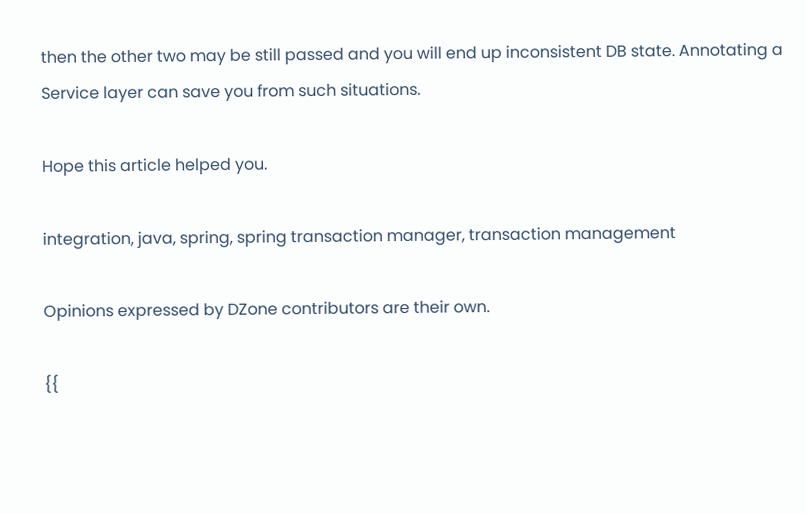then the other two may be still passed and you will end up inconsistent DB state. Annotating a Service layer can save you from such situations.

Hope this article helped you.

integration, java, spring, spring transaction manager, transaction management

Opinions expressed by DZone contributors are their own.

{{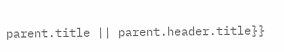parent.title || parent.header.title}}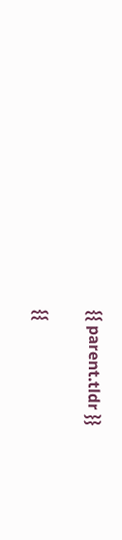{{ parent.tldr }}

{{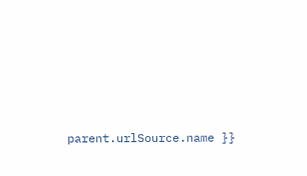parent.urlSource.name }}